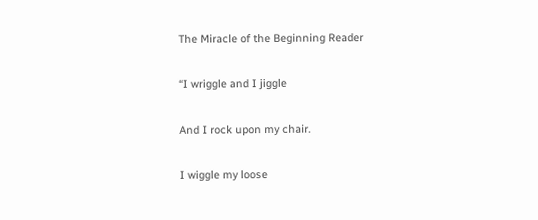The Miracle of the Beginning Reader

“I wriggle and I jiggle

And I rock upon my chair.

I wiggle my loose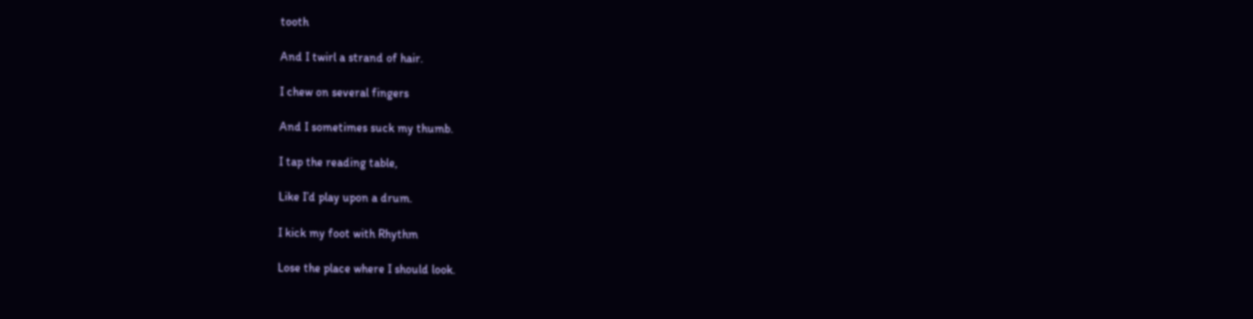tooth

And I twirl a strand of hair.

I chew on several fingers

And I sometimes suck my thumb.

I tap the reading table,

Like I’d play upon a drum.

I kick my foot with Rhythm

Lose the place where I should look.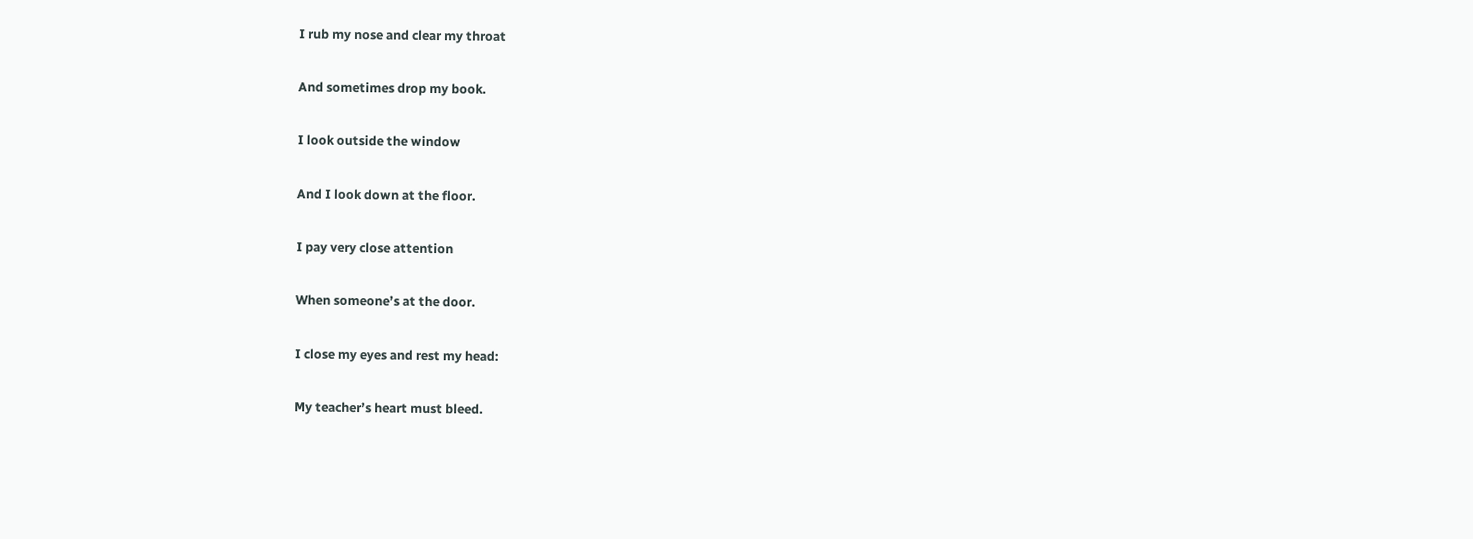I rub my nose and clear my throat

And sometimes drop my book.

I look outside the window

And I look down at the floor.

I pay very close attention

When someone’s at the door.

I close my eyes and rest my head:

My teacher’s heart must bleed.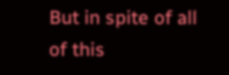But in spite of all of this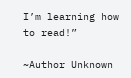I’m learning how to read!”

~Author Unknown